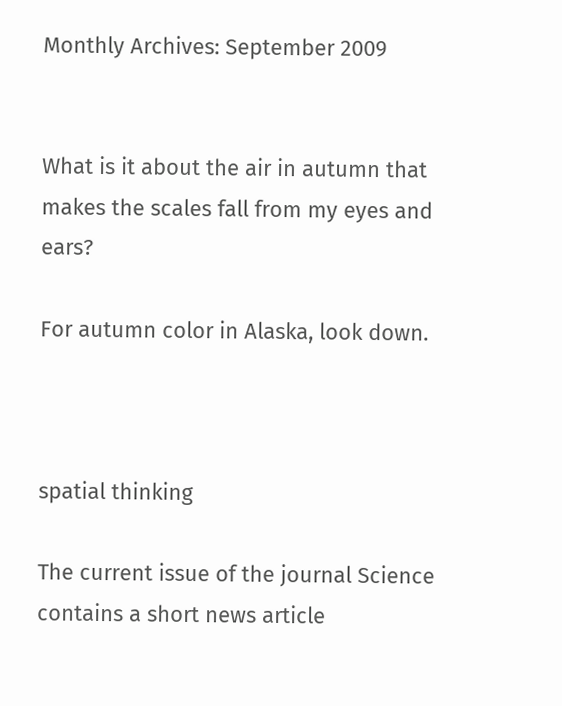Monthly Archives: September 2009


What is it about the air in autumn that makes the scales fall from my eyes and ears?

For autumn color in Alaska, look down.



spatial thinking

The current issue of the journal Science contains a short news article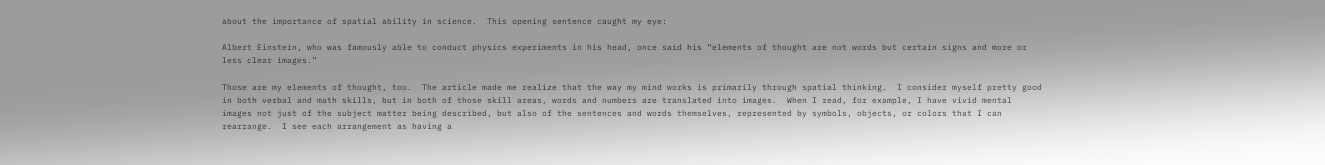about the importance of spatial ability in science.  This opening sentence caught my eye:

Albert Einstein, who was famously able to conduct physics experiments in his head, once said his “elements of thought are not words but certain signs and more or less clear images.”

Those are my elements of thought, too.  The article made me realize that the way my mind works is primarily through spatial thinking.  I consider myself pretty good in both verbal and math skills, but in both of those skill areas, words and numbers are translated into images.  When I read, for example, I have vivid mental images not just of the subject matter being described, but also of the sentences and words themselves, represented by symbols, objects, or colors that I can rearrange.  I see each arrangement as having a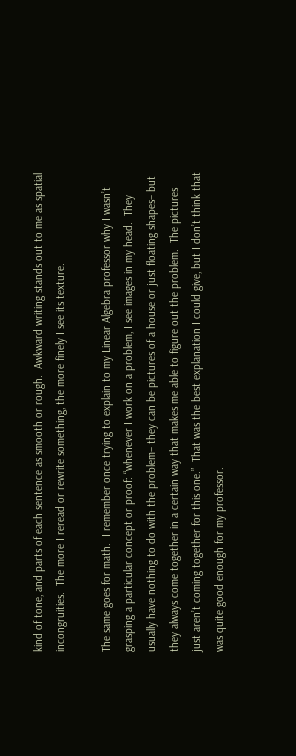kind of tone, and parts of each sentence as smooth or rough.  Awkward writing stands out to me as spatial incongruities.  The more I reread or rewrite something, the more finely I see its texture.

The same goes for math.  I remember once trying to explain to my Linear Algebra professor why I wasn’t grasping a particular concept or proof: “whenever I work on a problem, I see images in my head.  They usually have nothing to do with the problem– they can be pictures of a house or just floating shapes– but they always come together in a certain way that makes me able to figure out the problem.  The pictures just aren’t coming together for this one.”  That was the best explanation I could give, but I don’t think that was quite good enough for my professor.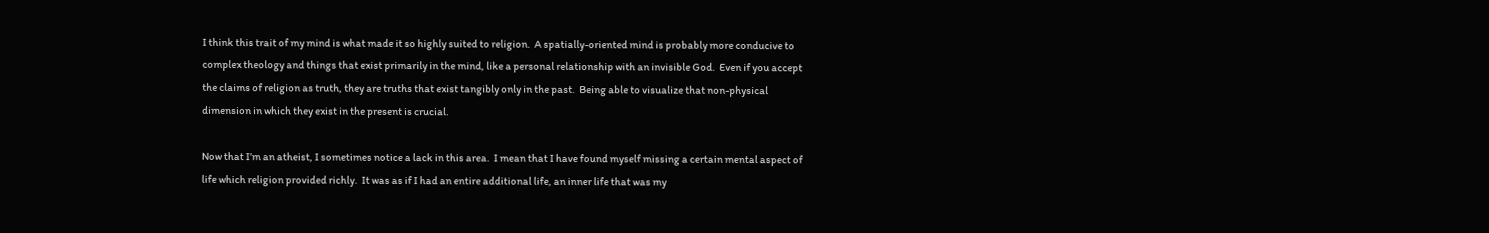I think this trait of my mind is what made it so highly suited to religion.  A spatially-oriented mind is probably more conducive to complex theology and things that exist primarily in the mind, like a personal relationship with an invisible God.  Even if you accept the claims of religion as truth, they are truths that exist tangibly only in the past.  Being able to visualize that non-physical dimension in which they exist in the present is crucial.

Now that I’m an atheist, I sometimes notice a lack in this area.  I mean that I have found myself missing a certain mental aspect of life which religion provided richly.  It was as if I had an entire additional life, an inner life that was my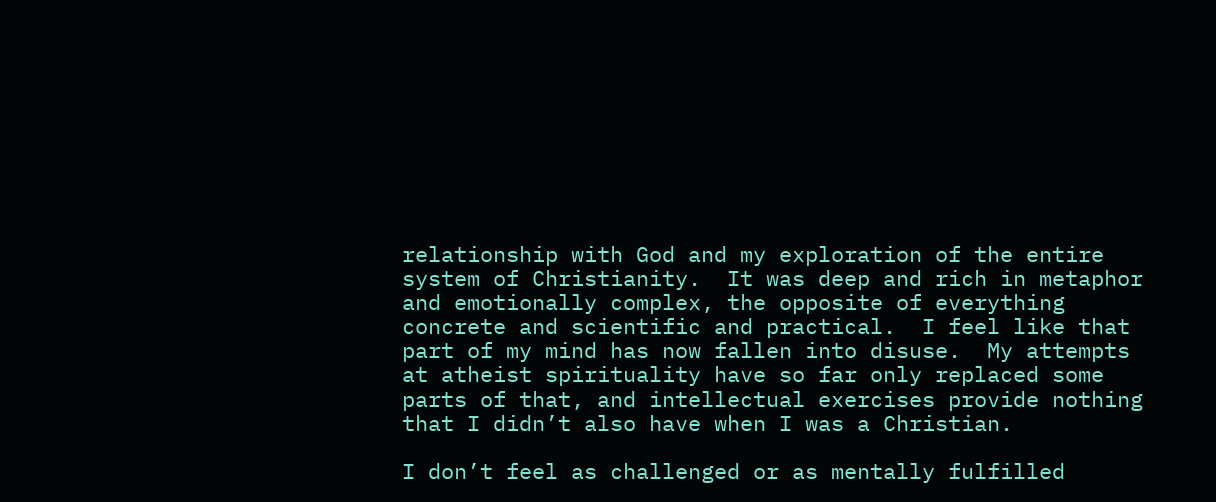relationship with God and my exploration of the entire system of Christianity.  It was deep and rich in metaphor and emotionally complex, the opposite of everything concrete and scientific and practical.  I feel like that part of my mind has now fallen into disuse.  My attempts at atheist spirituality have so far only replaced some parts of that, and intellectual exercises provide nothing that I didn’t also have when I was a Christian.

I don’t feel as challenged or as mentally fulfilled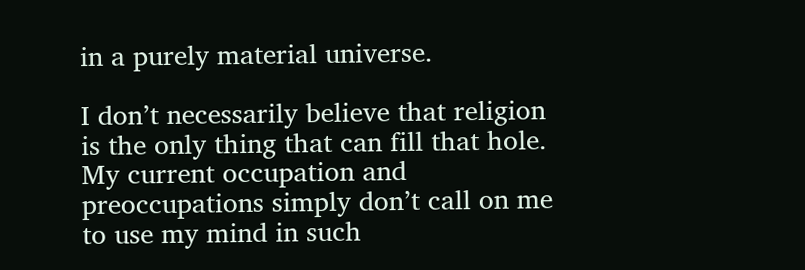in a purely material universe.

I don’t necessarily believe that religion is the only thing that can fill that hole.  My current occupation and preoccupations simply don’t call on me to use my mind in such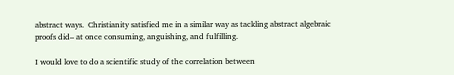abstract ways.  Christianity satisfied me in a similar way as tackling abstract algebraic proofs did– at once consuming, anguishing, and fulfilling.

I would love to do a scientific study of the correlation between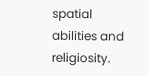spatial abilities and religiosity.